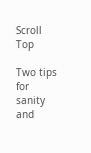Scroll Top

Two tips for sanity and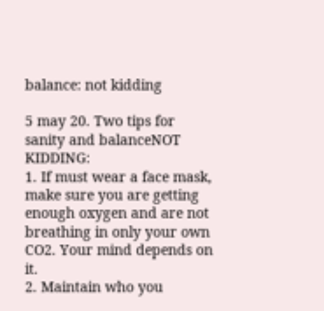balance: not kidding

5 may 20. Two tips for sanity and balanceNOT KIDDING:
1. If must wear a face mask, make sure you are getting enough oxygen and are not breathing in only your own CO2. Your mind depends on it.
2. Maintain who you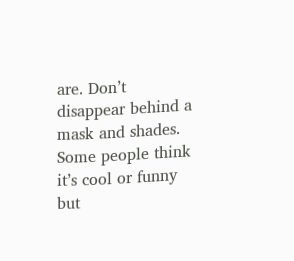are. Don’t disappear behind a mask and shades. Some people think it’s cool or funny but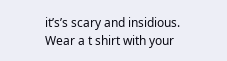it’s’s scary and insidious. Wear a t shirt with your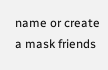name or create a mask friends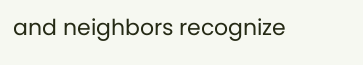and neighbors recognize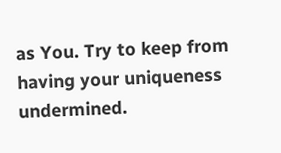as You. Try to keep from having your uniqueness undermined.